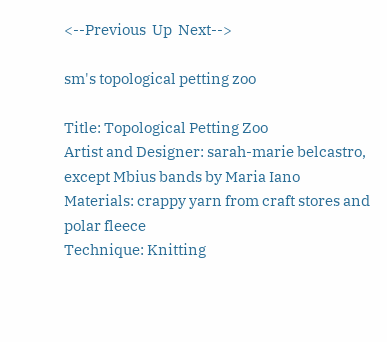<--Previous  Up  Next-->

sm's topological petting zoo

Title: Topological Petting Zoo
Artist and Designer: sarah-marie belcastro, except Mbius bands by Maria Iano
Materials: crappy yarn from craft stores and polar fleece
Technique: Knitting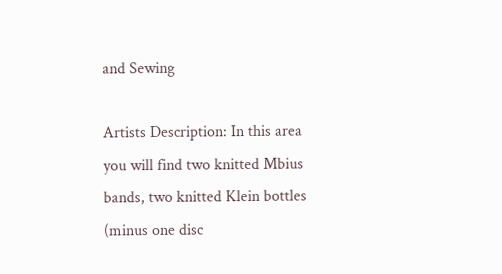and Sewing

Artists Description: In this area you will find two knitted Mbius bands, two knitted Klein bottles (minus one disc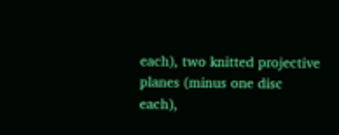each), two knitted projective planes (minus one disc each),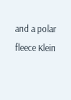and a polar fleece Klein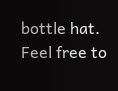bottle hat. Feel free to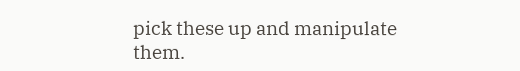pick these up and manipulate them.